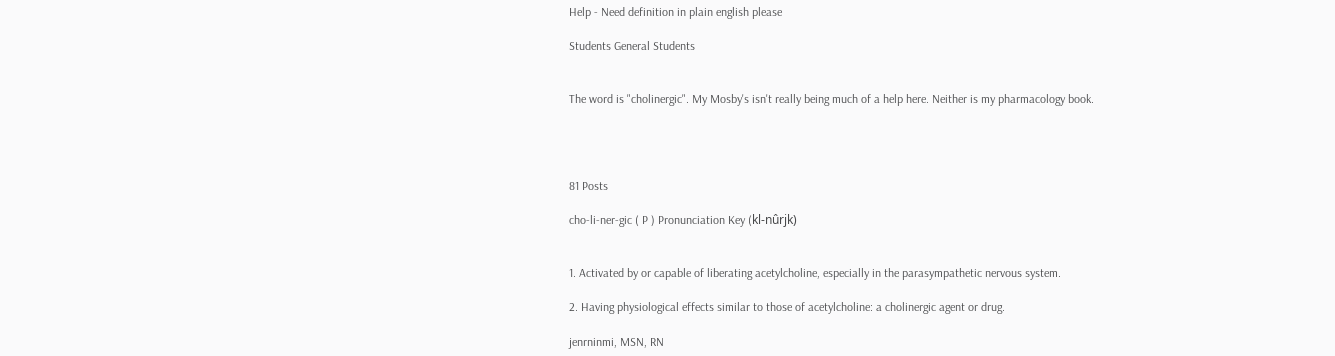Help - Need definition in plain english please

Students General Students


The word is "cholinergic". My Mosby's isn't really being much of a help here. Neither is my pharmacology book.




81 Posts

cho-li-ner-gic ( P ) Pronunciation Key (kl-nûrjk)


1. Activated by or capable of liberating acetylcholine, especially in the parasympathetic nervous system.

2. Having physiological effects similar to those of acetylcholine: a cholinergic agent or drug.

jenrninmi, MSN, RN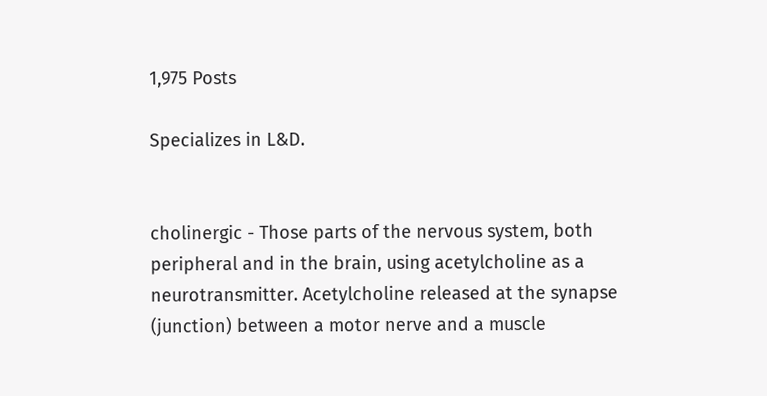1,975 Posts

Specializes in L&D.


cholinergic - Those parts of the nervous system, both peripheral and in the brain, using acetylcholine as a neurotransmitter. Acetylcholine released at the synapse (junction) between a motor nerve and a muscle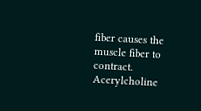fiber causes the muscle fiber to contract. Acerylcholine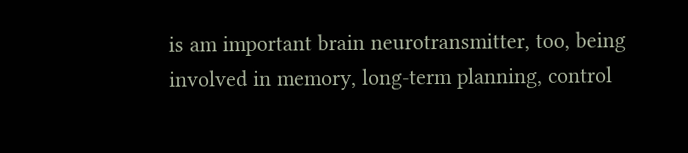is am important brain neurotransmitter, too, being involved in memory, long-term planning, control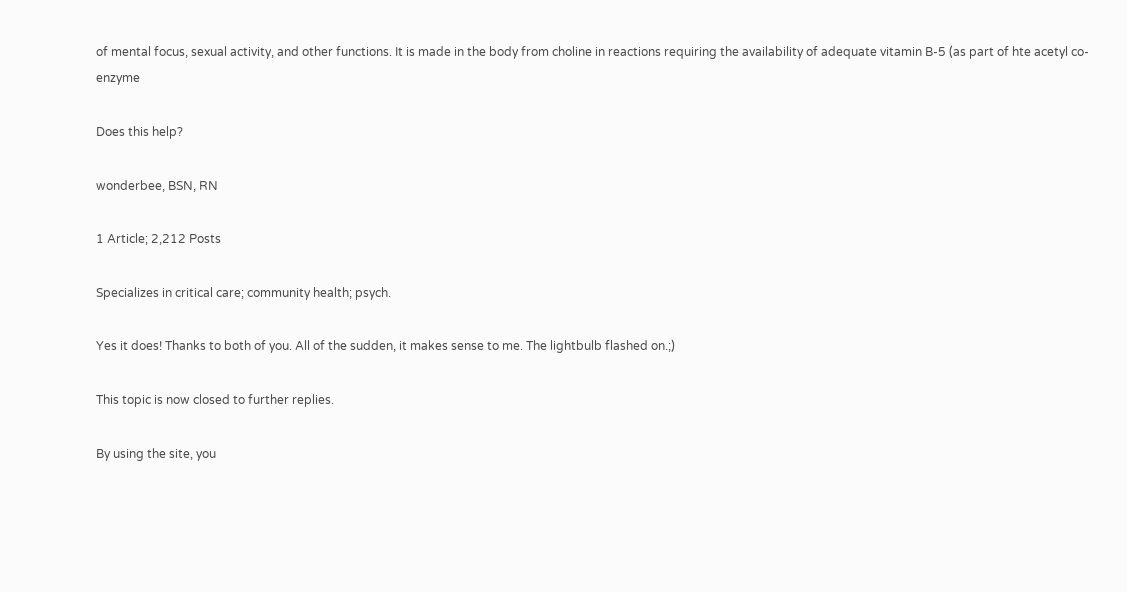of mental focus, sexual activity, and other functions. It is made in the body from choline in reactions requiring the availability of adequate vitamin B-5 (as part of hte acetyl co-enzyme

Does this help?

wonderbee, BSN, RN

1 Article; 2,212 Posts

Specializes in critical care; community health; psych.

Yes it does! Thanks to both of you. All of the sudden, it makes sense to me. The lightbulb flashed on.;)

This topic is now closed to further replies.

By using the site, you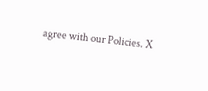agree with our Policies. X